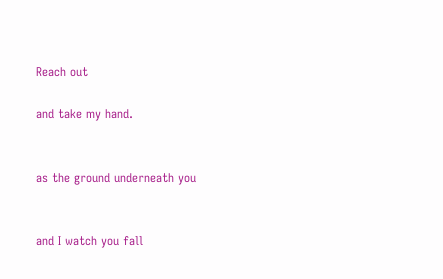Reach out

and take my hand.


as the ground underneath you


and I watch you fall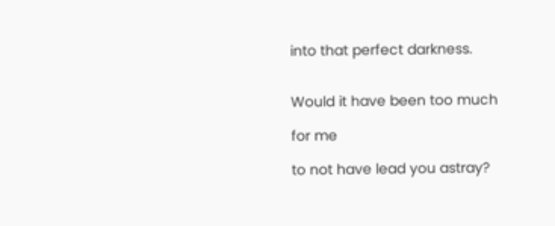into that perfect darkness.


Would it have been too much

for me

to not have lead you astray?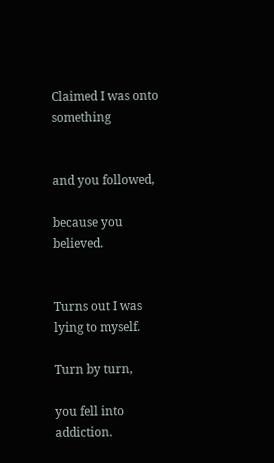Claimed I was onto something


and you followed,

because you believed.


Turns out I was lying to myself.

Turn by turn,

you fell into addiction.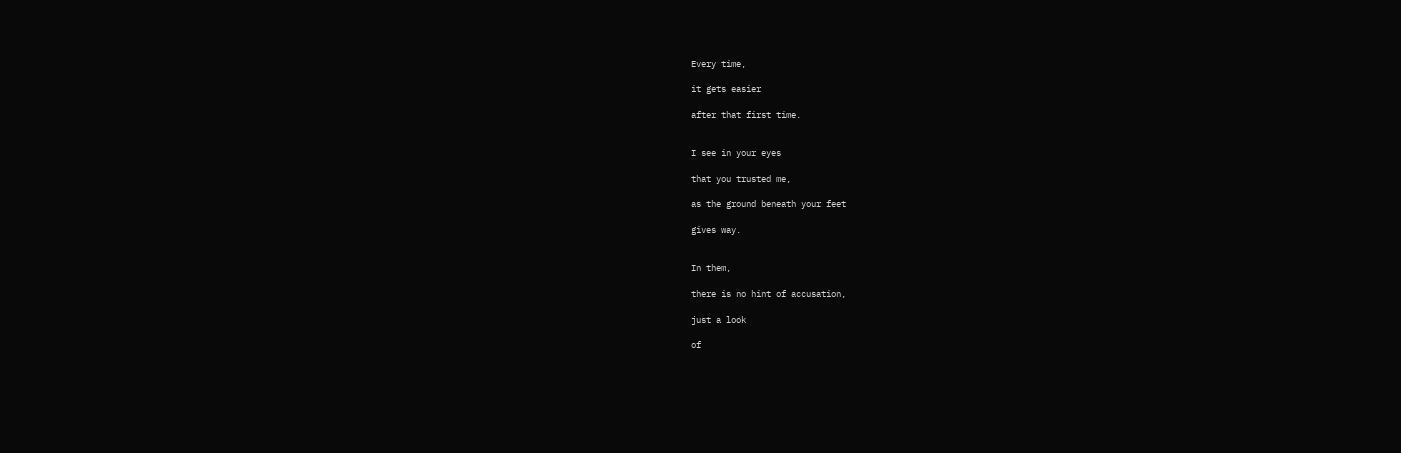Every time,

it gets easier

after that first time.


I see in your eyes

that you trusted me,

as the ground beneath your feet

gives way.


In them,

there is no hint of accusation,

just a look

of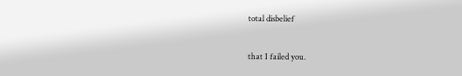total disbelief

that I failed you.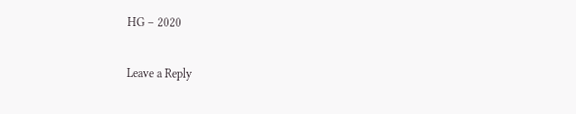HG – 2020

Leave a Reply